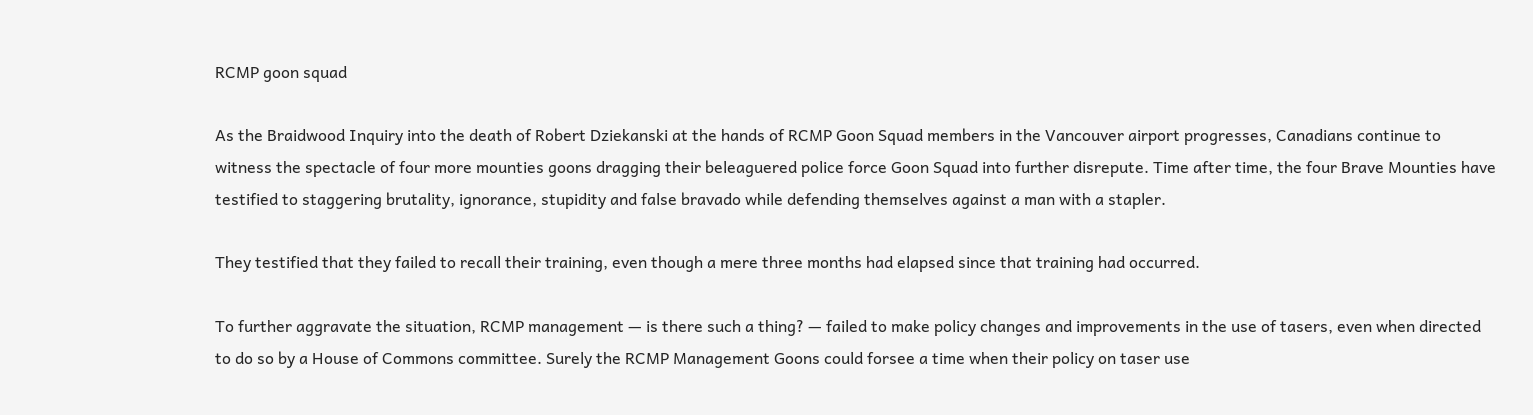RCMP goon squad

As the Braidwood Inquiry into the death of Robert Dziekanski at the hands of RCMP Goon Squad members in the Vancouver airport progresses, Canadians continue to witness the spectacle of four more mounties goons dragging their beleaguered police force Goon Squad into further disrepute. Time after time, the four Brave Mounties have testified to staggering brutality, ignorance, stupidity and false bravado while defending themselves against a man with a stapler.

They testified that they failed to recall their training, even though a mere three months had elapsed since that training had occurred.

To further aggravate the situation, RCMP management — is there such a thing? — failed to make policy changes and improvements in the use of tasers, even when directed to do so by a House of Commons committee. Surely the RCMP Management Goons could forsee a time when their policy on taser use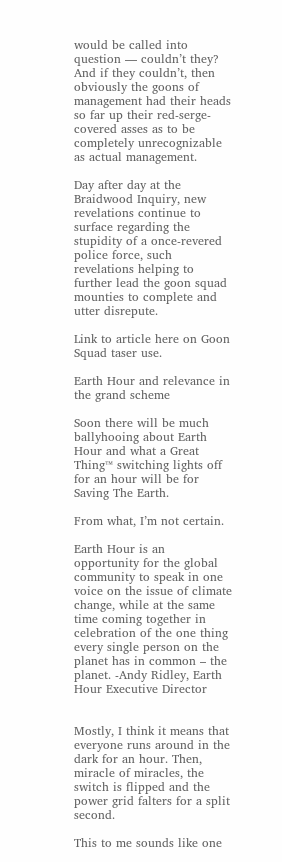would be called into question — couldn’t they? And if they couldn’t, then obviously the goons of management had their heads so far up their red-serge-covered asses as to be completely unrecognizable as actual management.

Day after day at the Braidwood Inquiry, new revelations continue to surface regarding the stupidity of a once-revered police force, such revelations helping to further lead the goon squad mounties to complete and utter disrepute.

Link to article here on Goon Squad taser use.

Earth Hour and relevance in the grand scheme

Soon there will be much ballyhooing about Earth Hour and what a Great Thing™ switching lights off for an hour will be for Saving The Earth.

From what, I’m not certain.

Earth Hour is an opportunity for the global community to speak in one voice on the issue of climate change, while at the same time coming together in celebration of the one thing every single person on the planet has in common – the planet. -Andy Ridley, Earth Hour Executive Director


Mostly, I think it means that everyone runs around in the dark for an hour. Then, miracle of miracles, the switch is flipped and the power grid falters for a split second.

This to me sounds like one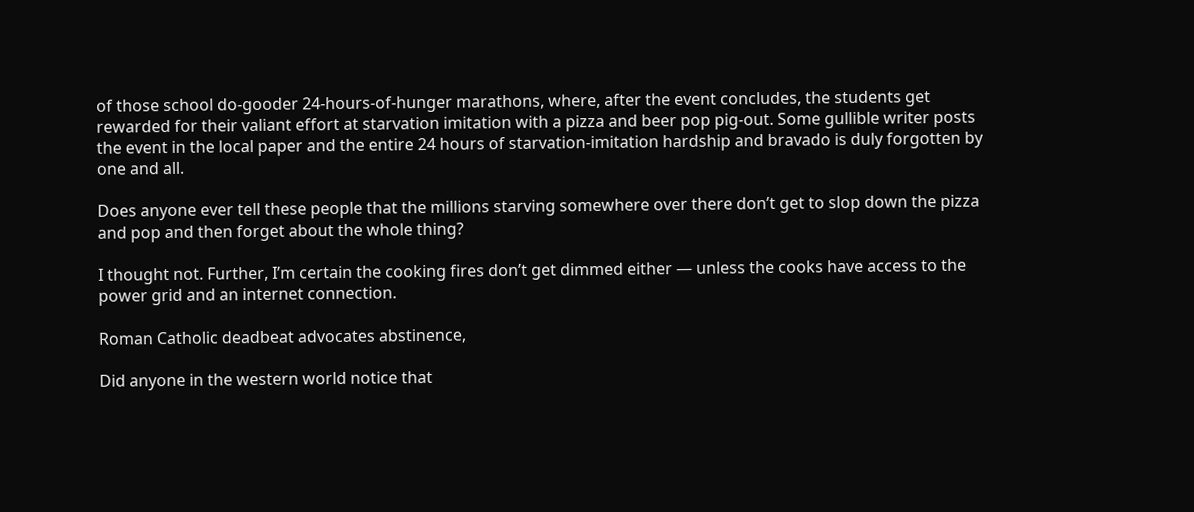of those school do-gooder 24-hours-of-hunger marathons, where, after the event concludes, the students get rewarded for their valiant effort at starvation imitation with a pizza and beer pop pig-out. Some gullible writer posts the event in the local paper and the entire 24 hours of starvation-imitation hardship and bravado is duly forgotten by one and all.

Does anyone ever tell these people that the millions starving somewhere over there don’t get to slop down the pizza and pop and then forget about the whole thing?

I thought not. Further, I’m certain the cooking fires don’t get dimmed either — unless the cooks have access to the power grid and an internet connection.

Roman Catholic deadbeat advocates abstinence,

Did anyone in the western world notice that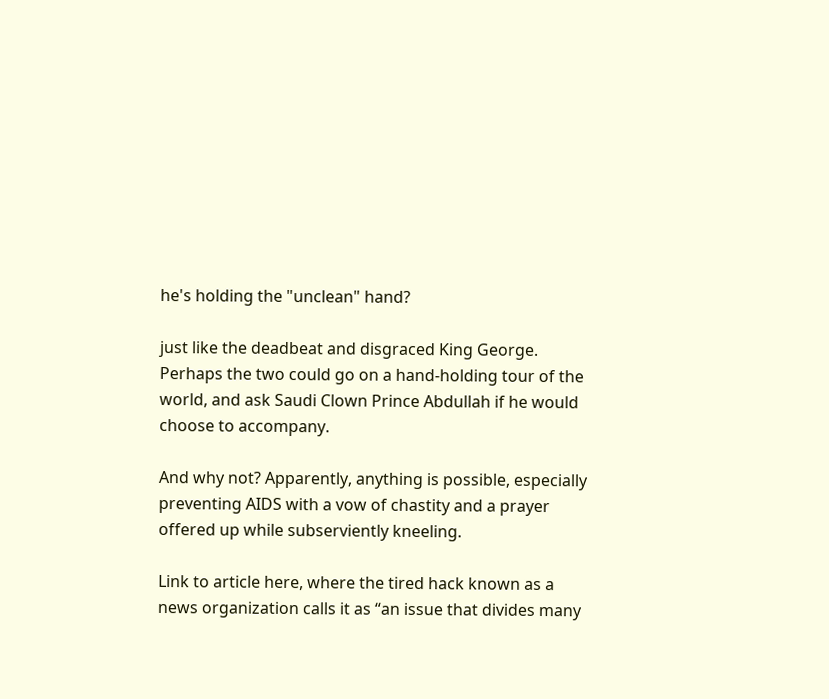he's holding the "unclean" hand?

just like the deadbeat and disgraced King George. Perhaps the two could go on a hand-holding tour of the world, and ask Saudi Clown Prince Abdullah if he would choose to accompany.

And why not? Apparently, anything is possible, especially preventing AIDS with a vow of chastity and a prayer offered up while subserviently kneeling.

Link to article here, where the tired hack known as a news organization calls it as “an issue that divides many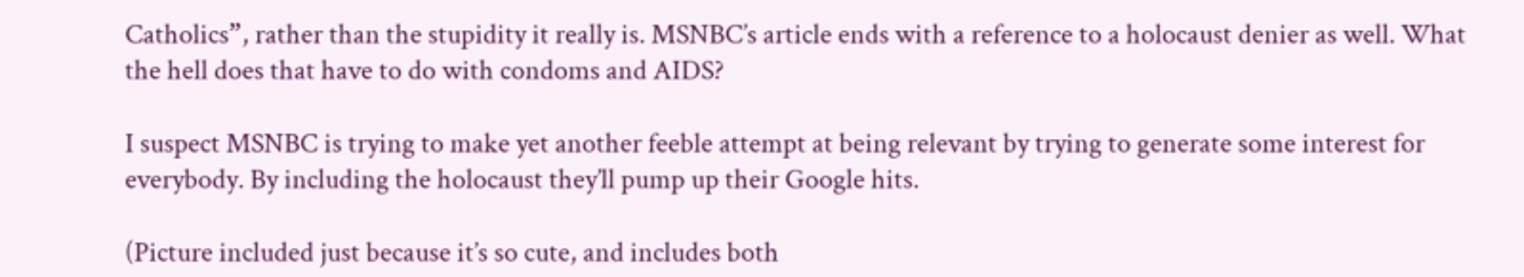Catholics”, rather than the stupidity it really is. MSNBC’s article ends with a reference to a holocaust denier as well. What the hell does that have to do with condoms and AIDS?

I suspect MSNBC is trying to make yet another feeble attempt at being relevant by trying to generate some interest for everybody. By including the holocaust they’ll pump up their Google hits.

(Picture included just because it’s so cute, and includes both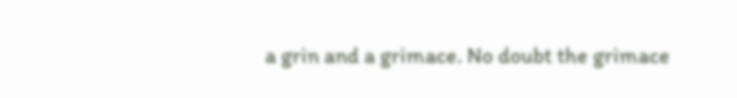a grin and a grimace. No doubt the grimace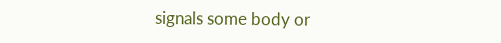signals some body or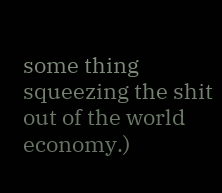some thing squeezing the shit out of the world economy.)